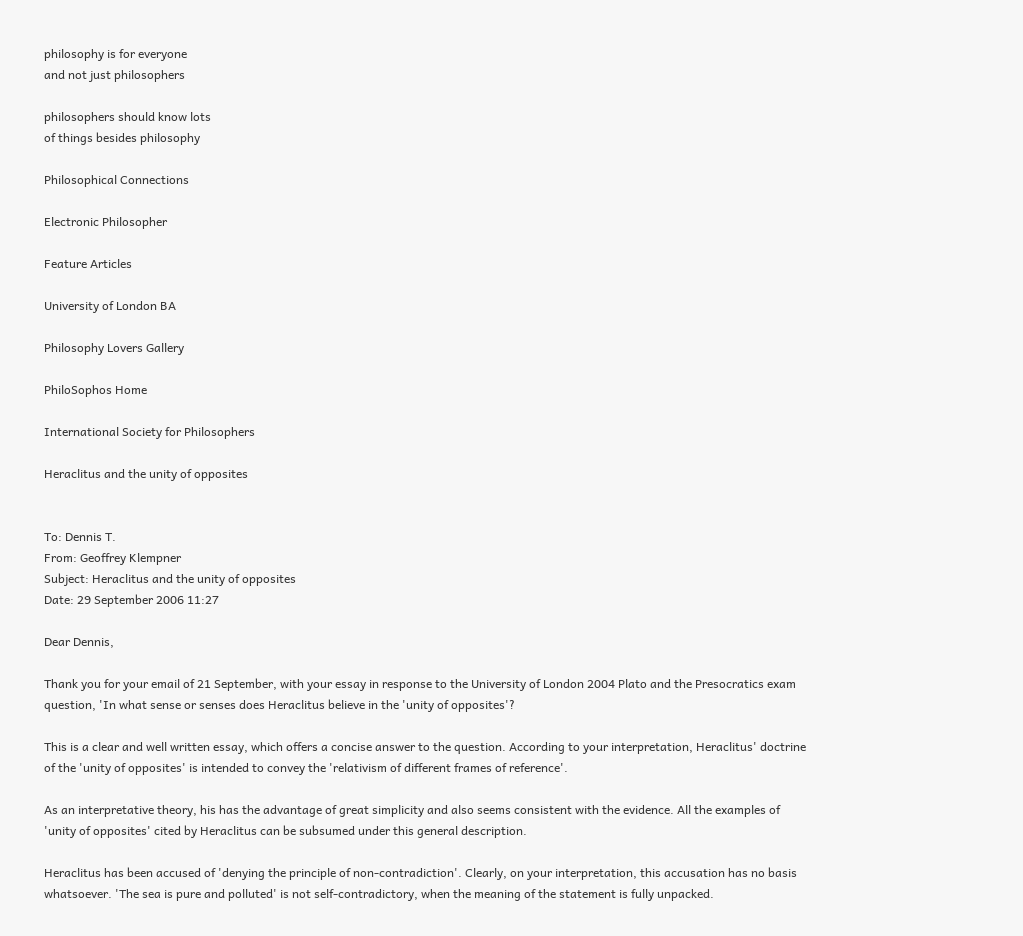philosophy is for everyone
and not just philosophers

philosophers should know lots
of things besides philosophy

Philosophical Connections

Electronic Philosopher

Feature Articles

University of London BA

Philosophy Lovers Gallery

PhiloSophos Home

International Society for Philosophers

Heraclitus and the unity of opposites


To: Dennis T.
From: Geoffrey Klempner
Subject: Heraclitus and the unity of opposites
Date: 29 September 2006 11:27

Dear Dennis,

Thank you for your email of 21 September, with your essay in response to the University of London 2004 Plato and the Presocratics exam question, 'In what sense or senses does Heraclitus believe in the 'unity of opposites'?

This is a clear and well written essay, which offers a concise answer to the question. According to your interpretation, Heraclitus' doctrine of the 'unity of opposites' is intended to convey the 'relativism of different frames of reference'.

As an interpretative theory, his has the advantage of great simplicity and also seems consistent with the evidence. All the examples of 'unity of opposites' cited by Heraclitus can be subsumed under this general description.

Heraclitus has been accused of 'denying the principle of non-contradiction'. Clearly, on your interpretation, this accusation has no basis whatsoever. 'The sea is pure and polluted' is not self-contradictory, when the meaning of the statement is fully unpacked.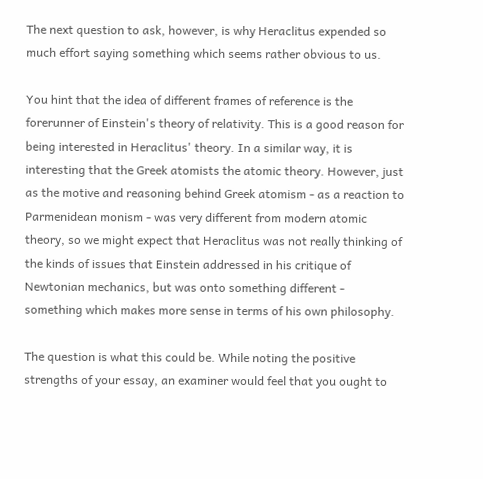The next question to ask, however, is why Heraclitus expended so much effort saying something which seems rather obvious to us.

You hint that the idea of different frames of reference is the forerunner of Einstein's theory of relativity. This is a good reason for being interested in Heraclitus' theory. In a similar way, it is interesting that the Greek atomists the atomic theory. However, just as the motive and reasoning behind Greek atomism - as a reaction to Parmenidean monism - was very different from modern atomic theory, so we might expect that Heraclitus was not really thinking of the kinds of issues that Einstein addressed in his critique of Newtonian mechanics, but was onto something different - something which makes more sense in terms of his own philosophy.

The question is what this could be. While noting the positive strengths of your essay, an examiner would feel that you ought to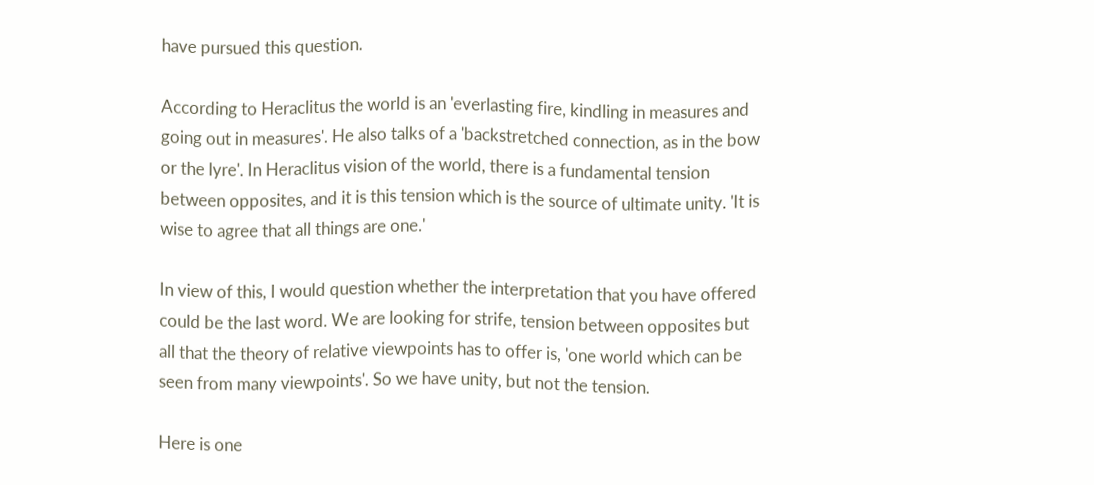have pursued this question.

According to Heraclitus the world is an 'everlasting fire, kindling in measures and going out in measures'. He also talks of a 'backstretched connection, as in the bow or the lyre'. In Heraclitus vision of the world, there is a fundamental tension between opposites, and it is this tension which is the source of ultimate unity. 'It is wise to agree that all things are one.'

In view of this, I would question whether the interpretation that you have offered could be the last word. We are looking for strife, tension between opposites but all that the theory of relative viewpoints has to offer is, 'one world which can be seen from many viewpoints'. So we have unity, but not the tension.

Here is one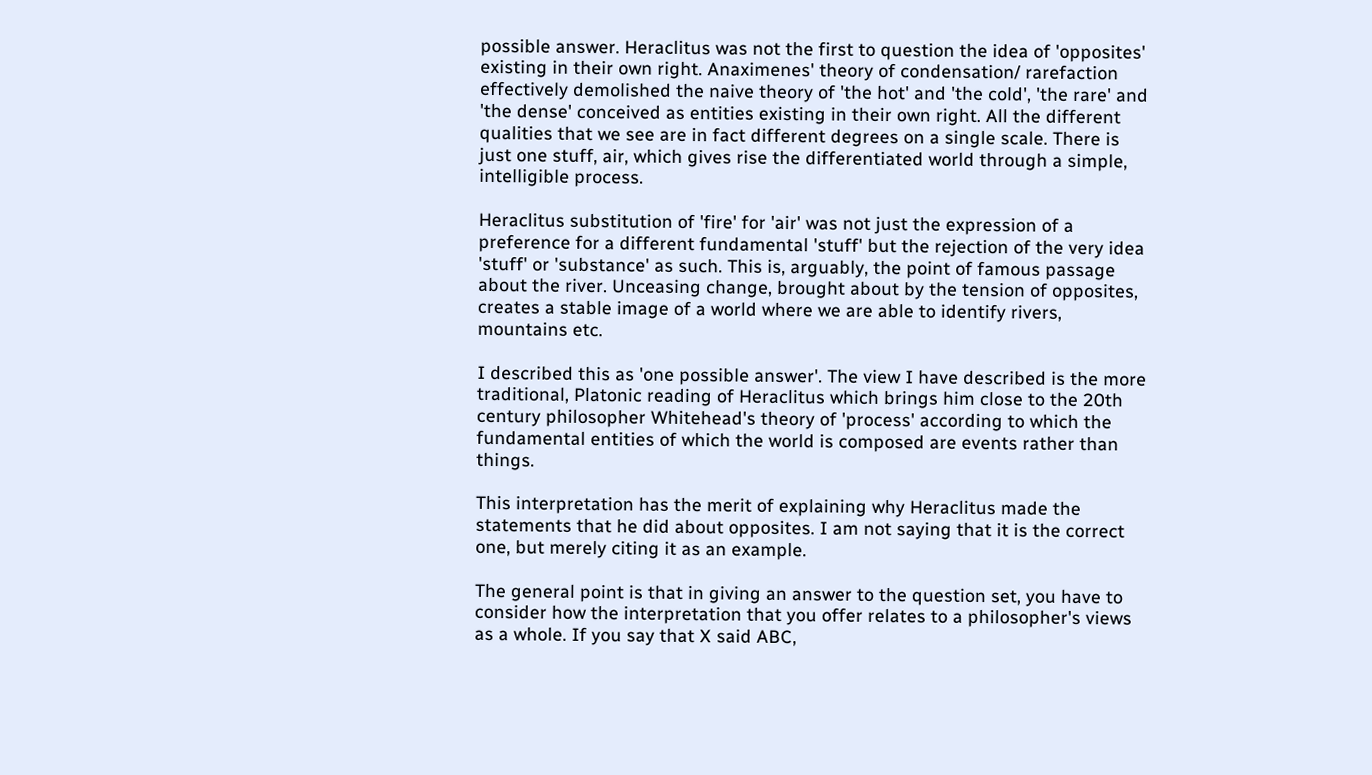possible answer. Heraclitus was not the first to question the idea of 'opposites' existing in their own right. Anaximenes' theory of condensation/ rarefaction effectively demolished the naive theory of 'the hot' and 'the cold', 'the rare' and 'the dense' conceived as entities existing in their own right. All the different qualities that we see are in fact different degrees on a single scale. There is just one stuff, air, which gives rise the differentiated world through a simple, intelligible process.

Heraclitus substitution of 'fire' for 'air' was not just the expression of a preference for a different fundamental 'stuff' but the rejection of the very idea 'stuff' or 'substance' as such. This is, arguably, the point of famous passage about the river. Unceasing change, brought about by the tension of opposites, creates a stable image of a world where we are able to identify rivers, mountains etc.

I described this as 'one possible answer'. The view I have described is the more traditional, Platonic reading of Heraclitus which brings him close to the 20th century philosopher Whitehead's theory of 'process' according to which the fundamental entities of which the world is composed are events rather than things.

This interpretation has the merit of explaining why Heraclitus made the statements that he did about opposites. I am not saying that it is the correct one, but merely citing it as an example.

The general point is that in giving an answer to the question set, you have to consider how the interpretation that you offer relates to a philosopher's views as a whole. If you say that X said ABC,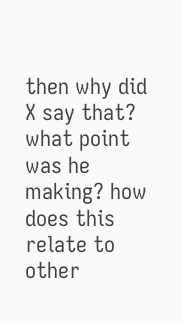then why did X say that? what point was he making? how does this relate to other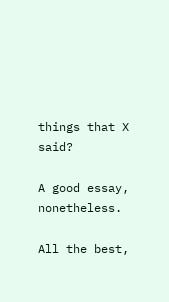things that X said?

A good essay, nonetheless.

All the best,